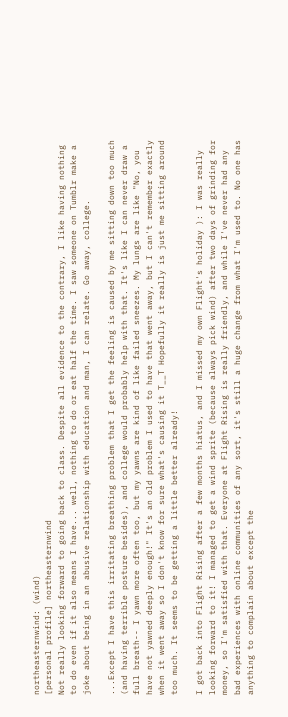northeasternwind: (wind)
[personal profile] northeasternwind
Not really looking forward to going back to class. Despite all evidence to the contrary, I like having nothing to do even if it also means I have... well, nothing to do or eat half the time. I saw someone on Tumblr make a joke about being in an abusive relationship with education and man, I can relate. Go away, college.

...Except I have this irritating breathing problem that I get the feeling is caused by me sitting down too much (and having terrible posture besides), and college would probably help with that. It's like I can never draw a full breath-- I yawn more often too, but my yawns are kind of like failed sneezes. My lungs are like "No, you have not yawned deeply enough!" It's an old problem I used to have that went away, but I can't remember exactly when it went away so I don't know for sure what's causing it T__T Hopefully it really is just me sitting around too much. It seems to be getting a little better already!

I got back into Flight Rising after a few months hiatus, and I missed my own Flight's holiday ): I was really looking forward to it! I managed to get a wind sprite (because always pick wind) after two days of grinding for money, so I'm satisfied with that. Everyone at Flight Rising is really friendly, and while I've never had any bad experiences with online communities of any sort, it's still a huge change from what I'm used to. No one has anything to complain about except the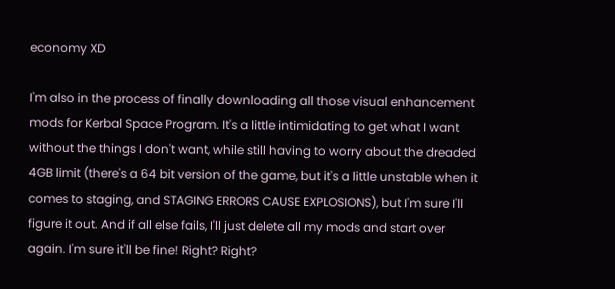economy XD

I'm also in the process of finally downloading all those visual enhancement mods for Kerbal Space Program. It's a little intimidating to get what I want without the things I don't want, while still having to worry about the dreaded 4GB limit (there's a 64 bit version of the game, but it's a little unstable when it comes to staging, and STAGING ERRORS CAUSE EXPLOSIONS), but I'm sure I'll figure it out. And if all else fails, I'll just delete all my mods and start over again. I'm sure it'll be fine! Right? Right?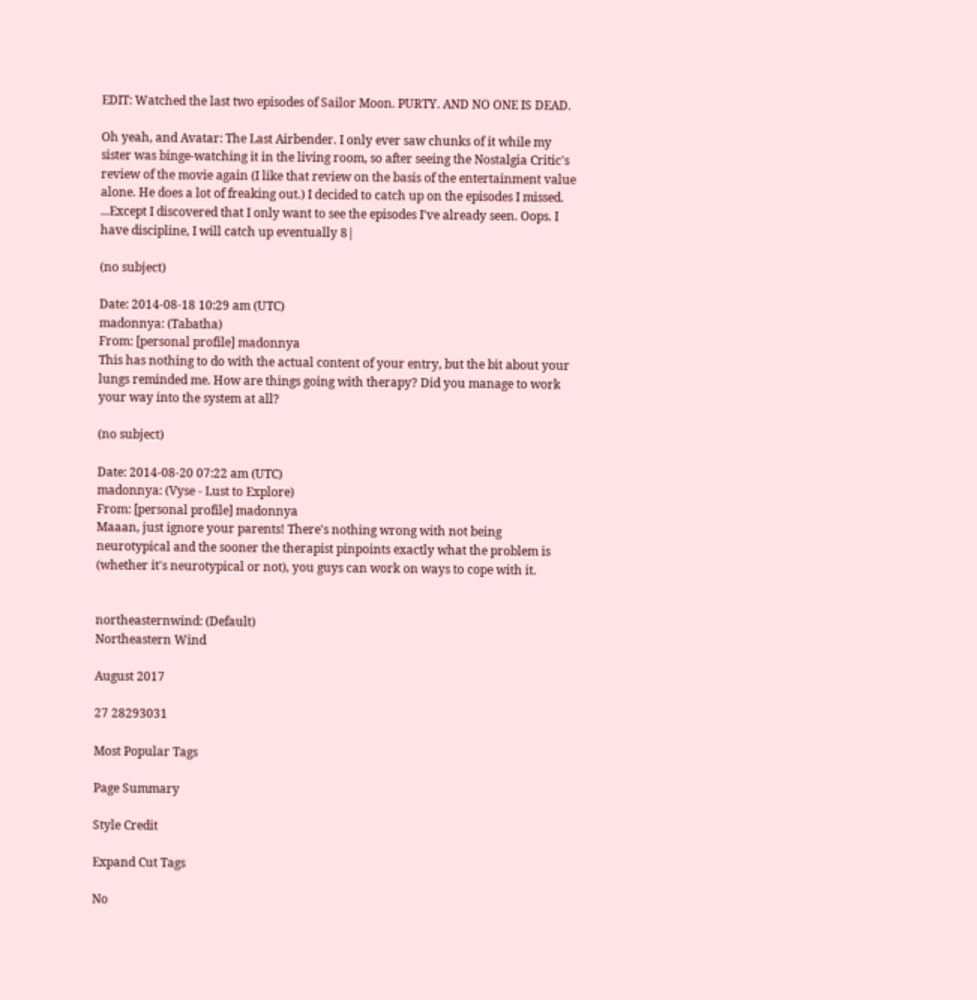EDIT: Watched the last two episodes of Sailor Moon. PURTY. AND NO ONE IS DEAD.

Oh yeah, and Avatar: The Last Airbender. I only ever saw chunks of it while my sister was binge-watching it in the living room, so after seeing the Nostalgia Critic's review of the movie again (I like that review on the basis of the entertainment value alone. He does a lot of freaking out.) I decided to catch up on the episodes I missed. ...Except I discovered that I only want to see the episodes I've already seen. Oops. I have discipline, I will catch up eventually 8|

(no subject)

Date: 2014-08-18 10:29 am (UTC)
madonnya: (Tabatha)
From: [personal profile] madonnya
This has nothing to do with the actual content of your entry, but the bit about your lungs reminded me. How are things going with therapy? Did you manage to work your way into the system at all?

(no subject)

Date: 2014-08-20 07:22 am (UTC)
madonnya: (Vyse - Lust to Explore)
From: [personal profile] madonnya
Maaan, just ignore your parents! There's nothing wrong with not being neurotypical and the sooner the therapist pinpoints exactly what the problem is (whether it's neurotypical or not), you guys can work on ways to cope with it.


northeasternwind: (Default)
Northeastern Wind

August 2017

27 28293031

Most Popular Tags

Page Summary

Style Credit

Expand Cut Tags

No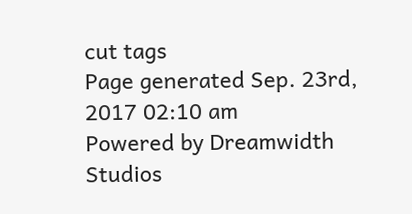cut tags
Page generated Sep. 23rd, 2017 02:10 am
Powered by Dreamwidth Studios